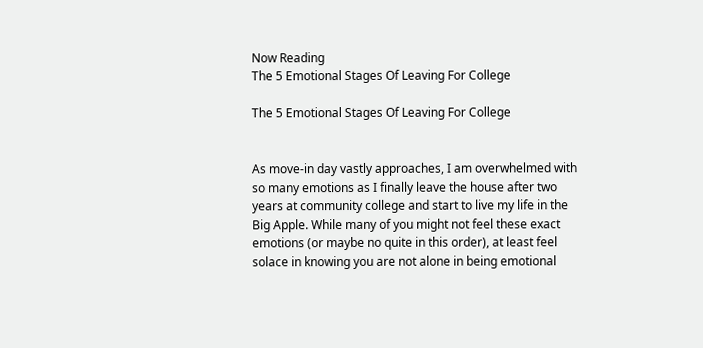Now Reading
The 5 Emotional Stages Of Leaving For College

The 5 Emotional Stages Of Leaving For College


As move-in day vastly approaches, I am overwhelmed with so many emotions as I finally leave the house after two years at community college and start to live my life in the Big Apple. While many of you might not feel these exact emotions (or maybe no quite in this order), at least feel solace in knowing you are not alone in being emotional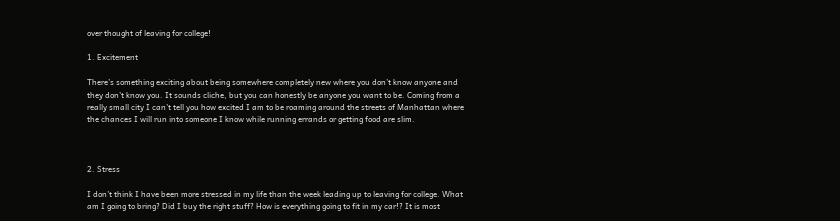over thought of leaving for college!

1. Excitement

There’s something exciting about being somewhere completely new where you don’t know anyone and they don’t know you. It sounds cliche, but you can honestly be anyone you want to be. Coming from a really small city I can’t tell you how excited I am to be roaming around the streets of Manhattan where the chances I will run into someone I know while running errands or getting food are slim.



2. Stress

I don’t think I have been more stressed in my life than the week leading up to leaving for college. What am I going to bring? Did I buy the right stuff? How is everything going to fit in my car!? It is most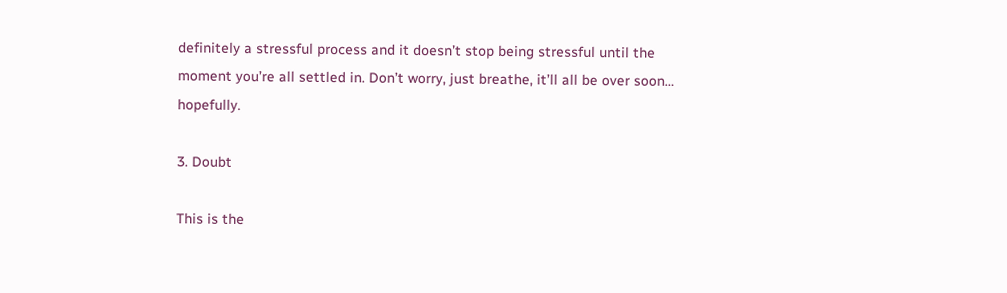definitely a stressful process and it doesn’t stop being stressful until the moment you’re all settled in. Don’t worry, just breathe, it’ll all be over soon… hopefully.

3. Doubt

This is the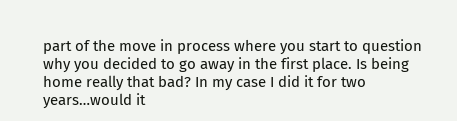part of the move in process where you start to question why you decided to go away in the first place. Is being home really that bad? In my case I did it for two years…would it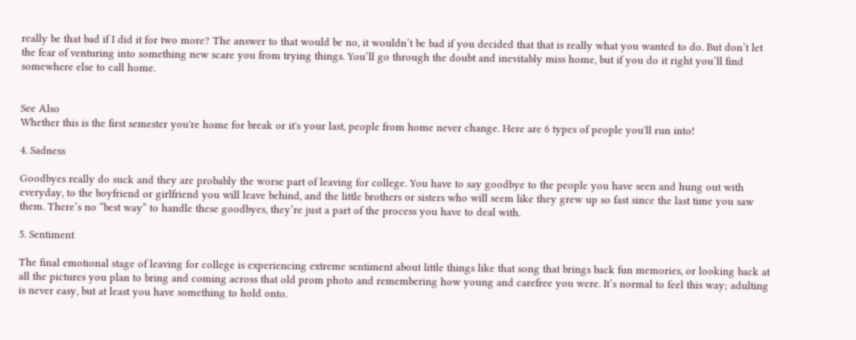really be that bad if I did it for two more? The answer to that would be no, it wouldn’t be bad if you decided that that is really what you wanted to do. But don’t let the fear of venturing into something new scare you from trying things. You’ll go through the doubt and inevitably miss home, but if you do it right you’ll find somewhere else to call home.


See Also
Whether this is the first semester you're home for break or it's your last, people from home never change. Here are 6 types of people you'll run into!

4. Sadness

Goodbyes really do suck and they are probably the worse part of leaving for college. You have to say goodbye to the people you have seen and hung out with everyday, to the boyfriend or girlfriend you will leave behind, and the little brothers or sisters who will seem like they grew up so fast since the last time you saw them. There’s no “best way” to handle these goodbyes, they’re just a part of the process you have to deal with.

5. Sentiment

The final emotional stage of leaving for college is experiencing extreme sentiment about little things like that song that brings back fun memories, or looking back at all the pictures you plan to bring and coming across that old prom photo and remembering how young and carefree you were. It’s normal to feel this way; adulting is never easy, but at least you have something to hold onto.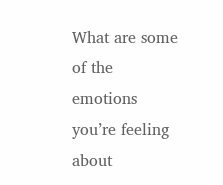What are some of the emotions you’re feeling about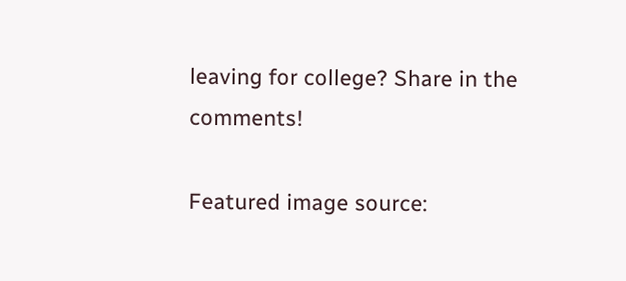leaving for college? Share in the comments!

Featured image source: